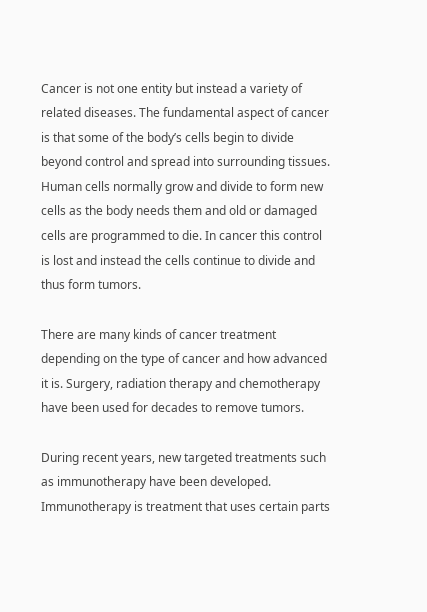Cancer is not one entity but instead a variety of related diseases. The fundamental aspect of cancer is that some of the body’s cells begin to divide beyond control and spread into surrounding tissues. Human cells normally grow and divide to form new cells as the body needs them and old or damaged cells are programmed to die. In cancer this control is lost and instead the cells continue to divide and thus form tumors.

There are many kinds of cancer treatment depending on the type of cancer and how advanced it is. Surgery, radiation therapy and chemotherapy have been used for decades to remove tumors.

During recent years, new targeted treatments such as immunotherapy have been developed. Immunotherapy is treatment that uses certain parts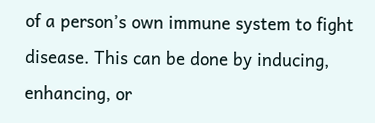of a person’s own immune system to fight disease. This can be done by inducing, enhancing, or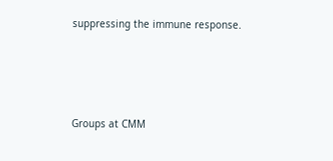suppressing the immune response.




Groups at CMM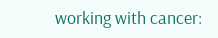working with cancer: